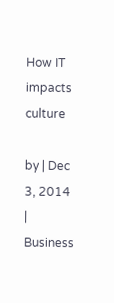How IT impacts culture

by | Dec 3, 2014 | Business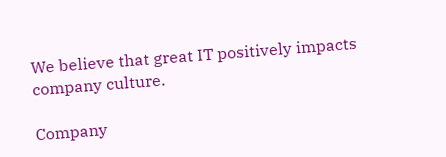We believe that great IT positively impacts company culture.

Company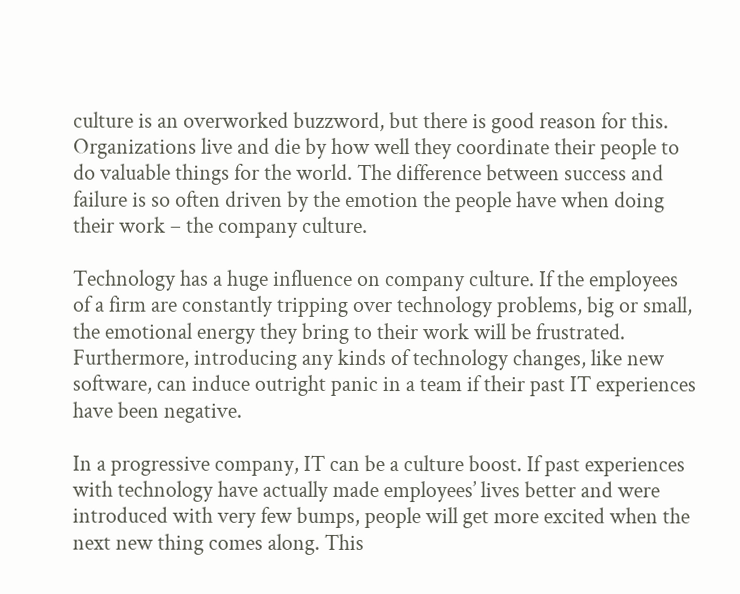culture is an overworked buzzword, but there is good reason for this. Organizations live and die by how well they coordinate their people to do valuable things for the world. The difference between success and failure is so often driven by the emotion the people have when doing their work – the company culture.

Technology has a huge influence on company culture. If the employees of a firm are constantly tripping over technology problems, big or small, the emotional energy they bring to their work will be frustrated. Furthermore, introducing any kinds of technology changes, like new software, can induce outright panic in a team if their past IT experiences have been negative.

In a progressive company, IT can be a culture boost. If past experiences with technology have actually made employees’ lives better and were introduced with very few bumps, people will get more excited when the next new thing comes along. This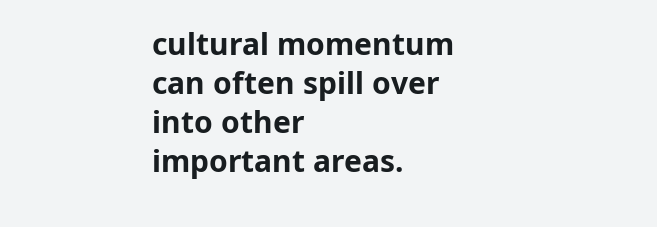cultural momentum can often spill over into other important areas.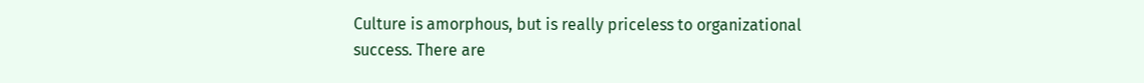Culture is amorphous, but is really priceless to organizational success. There are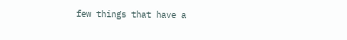few things that have a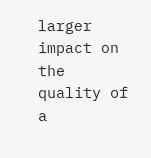larger impact on the quality of a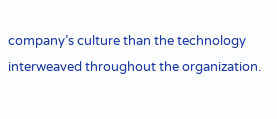company’s culture than the technology interweaved throughout the organization.